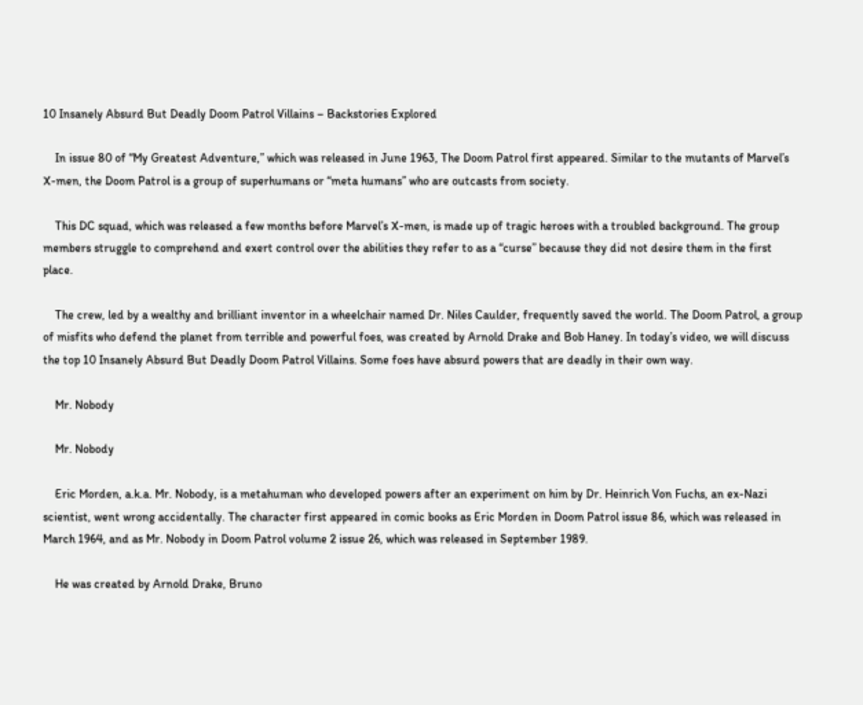10 Insanely Absurd But Deadly Doom Patrol Villains – Backstories Explored

    In issue 80 of “My Greatest Adventure,” which was released in June 1963, The Doom Patrol first appeared. Similar to the mutants of Marvel’s X-men, the Doom Patrol is a group of superhumans or “meta humans” who are outcasts from society.

    This DC squad, which was released a few months before Marvel’s X-men, is made up of tragic heroes with a troubled background. The group members struggle to comprehend and exert control over the abilities they refer to as a “curse” because they did not desire them in the first place.

    The crew, led by a wealthy and brilliant inventor in a wheelchair named Dr. Niles Caulder, frequently saved the world. The Doom Patrol, a group of misfits who defend the planet from terrible and powerful foes, was created by Arnold Drake and Bob Haney. In today’s video, we will discuss the top 10 Insanely Absurd But Deadly Doom Patrol Villains. Some foes have absurd powers that are deadly in their own way.

    Mr. Nobody

    Mr. Nobody

    Eric Morden, a.k.a. Mr. Nobody, is a metahuman who developed powers after an experiment on him by Dr. Heinrich Von Fuchs, an ex-Nazi scientist, went wrong accidentally. The character first appeared in comic books as Eric Morden in Doom Patrol issue 86, which was released in March 1964, and as Mr. Nobody in Doom Patrol volume 2 issue 26, which was released in September 1989.

    He was created by Arnold Drake, Bruno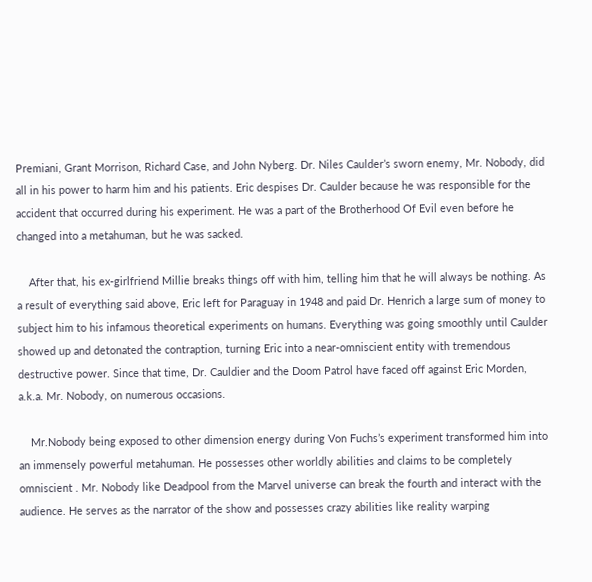Premiani, Grant Morrison, Richard Case, and John Nyberg. Dr. Niles Caulder’s sworn enemy, Mr. Nobody, did all in his power to harm him and his patients. Eric despises Dr. Caulder because he was responsible for the accident that occurred during his experiment. He was a part of the Brotherhood Of Evil even before he changed into a metahuman, but he was sacked.

    After that, his ex-girlfriend Millie breaks things off with him, telling him that he will always be nothing. As a result of everything said above, Eric left for Paraguay in 1948 and paid Dr. Henrich a large sum of money to subject him to his infamous theoretical experiments on humans. Everything was going smoothly until Caulder showed up and detonated the contraption, turning Eric into a near-omniscient entity with tremendous destructive power. Since that time, Dr. Cauldier and the Doom Patrol have faced off against Eric Morden, a.k.a. Mr. Nobody, on numerous occasions.

    Mr.Nobody being exposed to other dimension energy during Von Fuchs’s experiment transformed him into an immensely powerful metahuman. He possesses other worldly abilities and claims to be completely omniscient . Mr. Nobody like Deadpool from the Marvel universe can break the fourth and interact with the audience. He serves as the narrator of the show and possesses crazy abilities like reality warping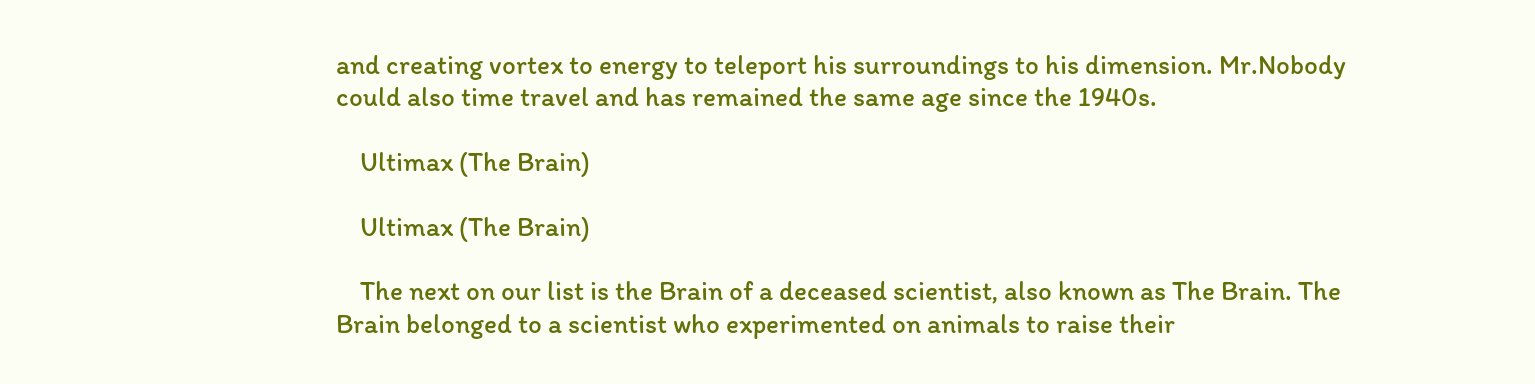and creating vortex to energy to teleport his surroundings to his dimension. Mr.Nobody could also time travel and has remained the same age since the 1940s.

    Ultimax (The Brain)

    Ultimax (The Brain)

    The next on our list is the Brain of a deceased scientist, also known as The Brain. The Brain belonged to a scientist who experimented on animals to raise their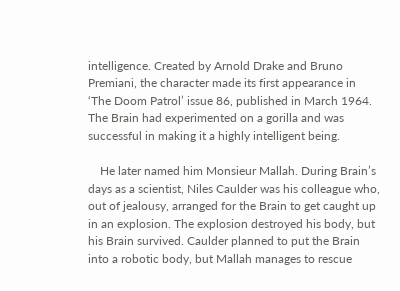intelligence. Created by Arnold Drake and Bruno Premiani, the character made its first appearance in ‘The Doom Patrol’ issue 86, published in March 1964. The Brain had experimented on a gorilla and was successful in making it a highly intelligent being.

    He later named him Monsieur Mallah. During Brain’s days as a scientist, Niles Caulder was his colleague who, out of jealousy, arranged for the Brain to get caught up in an explosion. The explosion destroyed his body, but his Brain survived. Caulder planned to put the Brain into a robotic body, but Mallah manages to rescue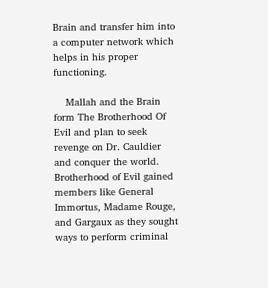Brain and transfer him into a computer network which helps in his proper functioning.

    Mallah and the Brain form The Brotherhood Of Evil and plan to seek revenge on Dr. Cauldier and conquer the world. Brotherhood of Evil gained members like General Immortus, Madame Rouge, and Gargaux as they sought ways to perform criminal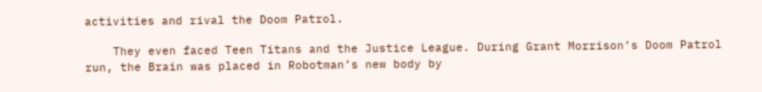activities and rival the Doom Patrol.

    They even faced Teen Titans and the Justice League. During Grant Morrison’s Doom Patrol run, the Brain was placed in Robotman’s new body by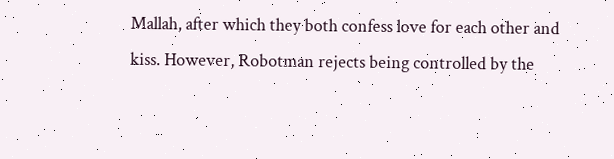Mallah, after which they both confess love for each other and kiss. However, Robotman rejects being controlled by the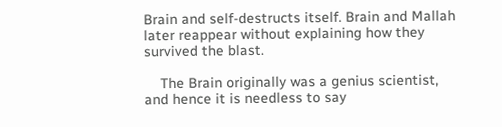Brain and self-destructs itself. Brain and Mallah later reappear without explaining how they survived the blast.

    The Brain originally was a genius scientist, and hence it is needless to say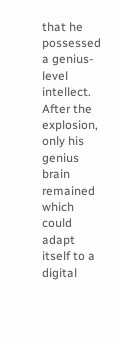that he possessed a genius-level intellect. After the explosion, only his genius brain remained which could adapt itself to a digital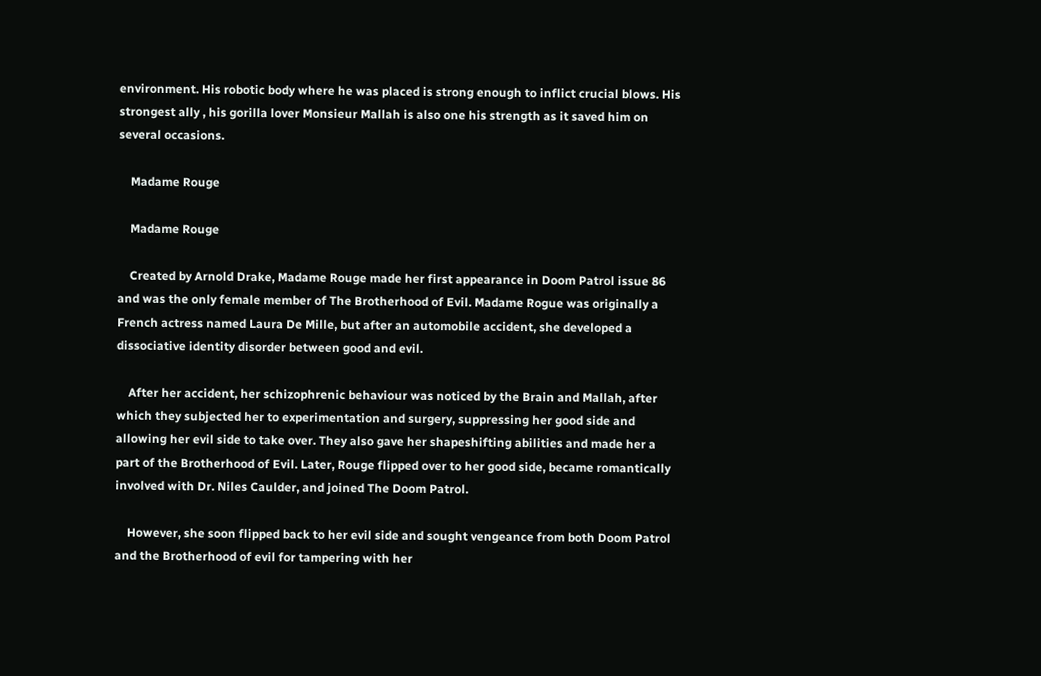environment. His robotic body where he was placed is strong enough to inflict crucial blows. His strongest ally , his gorilla lover Monsieur Mallah is also one his strength as it saved him on several occasions.

    Madame Rouge

    Madame Rouge

    Created by Arnold Drake, Madame Rouge made her first appearance in Doom Patrol issue 86 and was the only female member of The Brotherhood of Evil. Madame Rogue was originally a French actress named Laura De Mille, but after an automobile accident, she developed a dissociative identity disorder between good and evil.

    After her accident, her schizophrenic behaviour was noticed by the Brain and Mallah, after which they subjected her to experimentation and surgery, suppressing her good side and allowing her evil side to take over. They also gave her shapeshifting abilities and made her a part of the Brotherhood of Evil. Later, Rouge flipped over to her good side, became romantically involved with Dr. Niles Caulder, and joined The Doom Patrol.

    However, she soon flipped back to her evil side and sought vengeance from both Doom Patrol and the Brotherhood of evil for tampering with her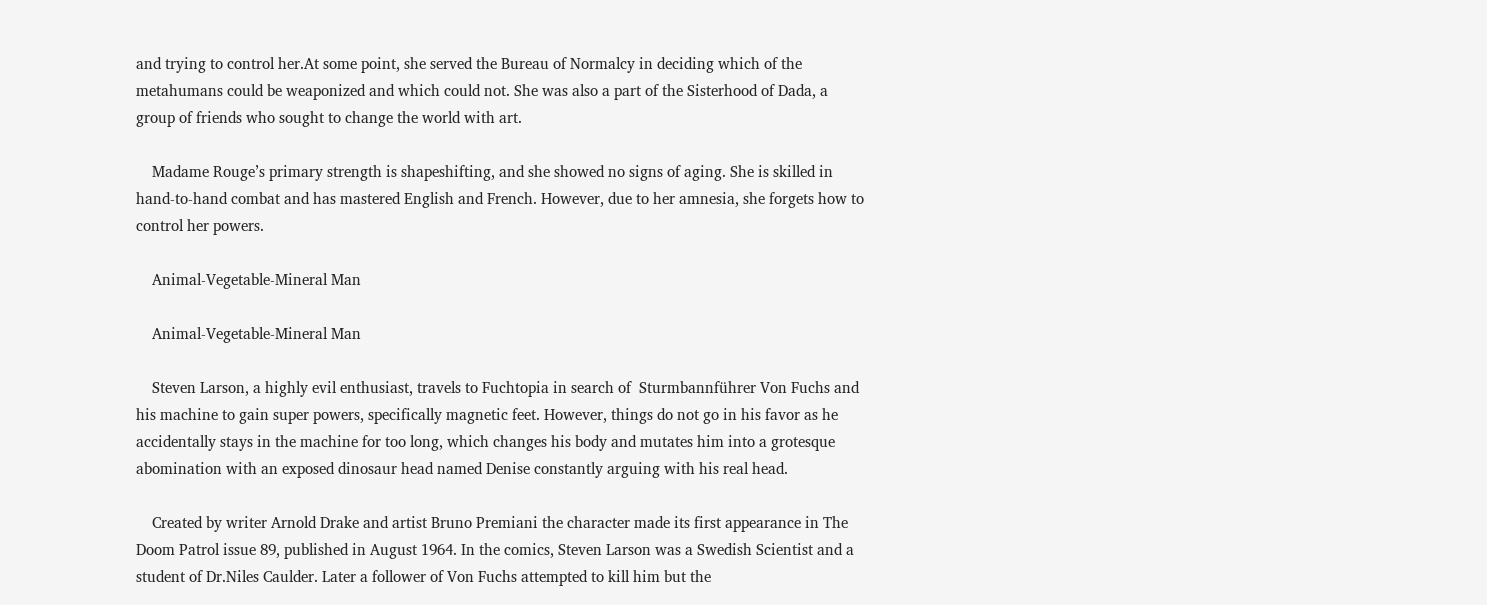and trying to control her.At some point, she served the Bureau of Normalcy in deciding which of the metahumans could be weaponized and which could not. She was also a part of the Sisterhood of Dada, a group of friends who sought to change the world with art.

    Madame Rouge’s primary strength is shapeshifting, and she showed no signs of aging. She is skilled in hand-to-hand combat and has mastered English and French. However, due to her amnesia, she forgets how to control her powers.

    Animal-Vegetable-Mineral Man

    Animal-Vegetable-Mineral Man

    Steven Larson, a highly evil enthusiast, travels to Fuchtopia in search of  Sturmbannführer Von Fuchs and his machine to gain super powers, specifically magnetic feet. However, things do not go in his favor as he accidentally stays in the machine for too long, which changes his body and mutates him into a grotesque abomination with an exposed dinosaur head named Denise constantly arguing with his real head.

    Created by writer Arnold Drake and artist Bruno Premiani the character made its first appearance in The Doom Patrol issue 89, published in August 1964. In the comics, Steven Larson was a Swedish Scientist and a student of Dr.Niles Caulder. Later a follower of Von Fuchs attempted to kill him but the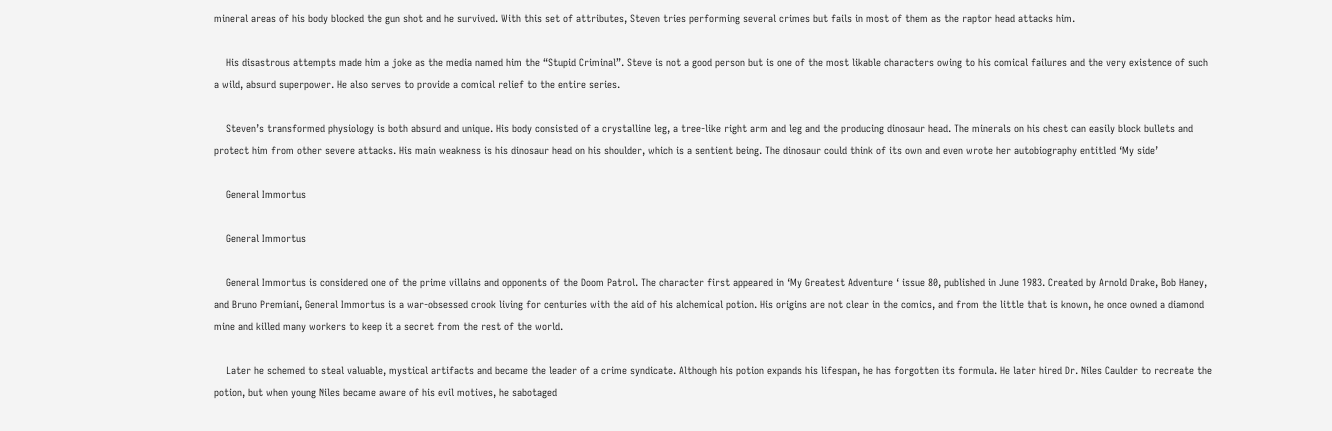mineral areas of his body blocked the gun shot and he survived. With this set of attributes, Steven tries performing several crimes but fails in most of them as the raptor head attacks him.

    His disastrous attempts made him a joke as the media named him the “Stupid Criminal”. Steve is not a good person but is one of the most likable characters owing to his comical failures and the very existence of such a wild, absurd superpower. He also serves to provide a comical relief to the entire series.

    Steven’s transformed physiology is both absurd and unique. His body consisted of a crystalline leg, a tree-like right arm and leg and the producing dinosaur head. The minerals on his chest can easily block bullets and protect him from other severe attacks. His main weakness is his dinosaur head on his shoulder, which is a sentient being. The dinosaur could think of its own and even wrote her autobiography entitled ‘My side’

    General Immortus

    General Immortus

    General Immortus is considered one of the prime villains and opponents of the Doom Patrol. The character first appeared in ‘My Greatest Adventure ‘ issue 80, published in June 1983. Created by Arnold Drake, Bob Haney, and Bruno Premiani, General Immortus is a war-obsessed crook living for centuries with the aid of his alchemical potion. His origins are not clear in the comics, and from the little that is known, he once owned a diamond mine and killed many workers to keep it a secret from the rest of the world.

    Later he schemed to steal valuable, mystical artifacts and became the leader of a crime syndicate. Although his potion expands his lifespan, he has forgotten its formula. He later hired Dr. Niles Caulder to recreate the potion, but when young Niles became aware of his evil motives, he sabotaged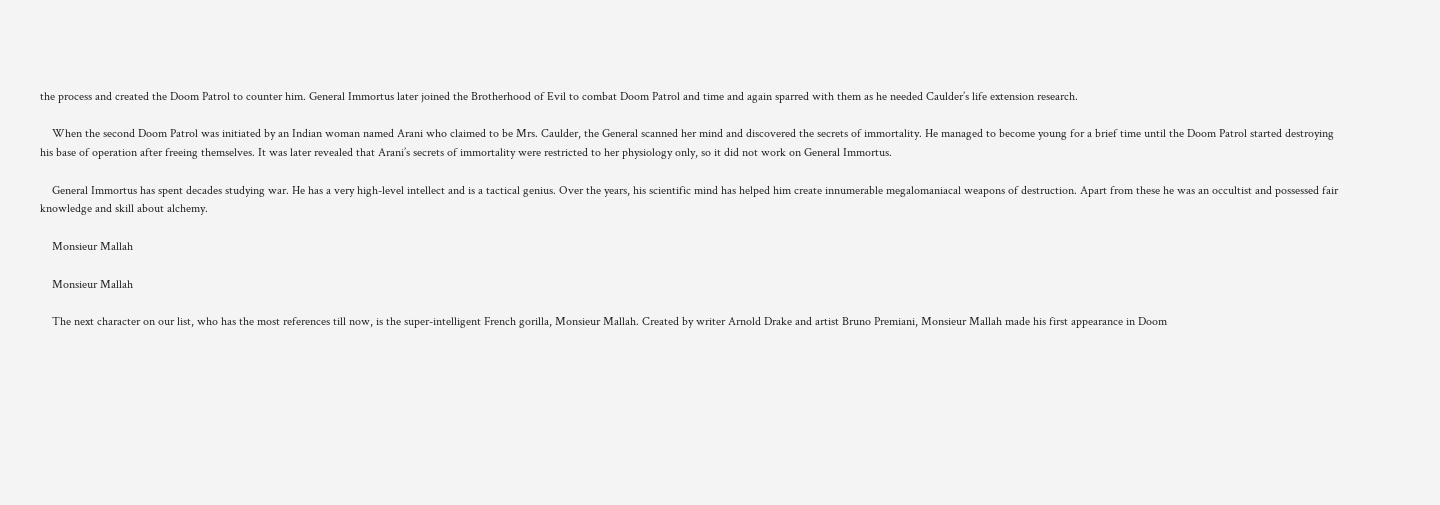the process and created the Doom Patrol to counter him. General Immortus later joined the Brotherhood of Evil to combat Doom Patrol and time and again sparred with them as he needed Caulder’s life extension research.

    When the second Doom Patrol was initiated by an Indian woman named Arani who claimed to be Mrs. Caulder, the General scanned her mind and discovered the secrets of immortality. He managed to become young for a brief time until the Doom Patrol started destroying his base of operation after freeing themselves. It was later revealed that Arani’s secrets of immortality were restricted to her physiology only, so it did not work on General Immortus.

    General Immortus has spent decades studying war. He has a very high-level intellect and is a tactical genius. Over the years, his scientific mind has helped him create innumerable megalomaniacal weapons of destruction. Apart from these he was an occultist and possessed fair knowledge and skill about alchemy.

    Monsieur Mallah

    Monsieur Mallah

    The next character on our list, who has the most references till now, is the super-intelligent French gorilla, Monsieur Mallah. Created by writer Arnold Drake and artist Bruno Premiani, Monsieur Mallah made his first appearance in Doom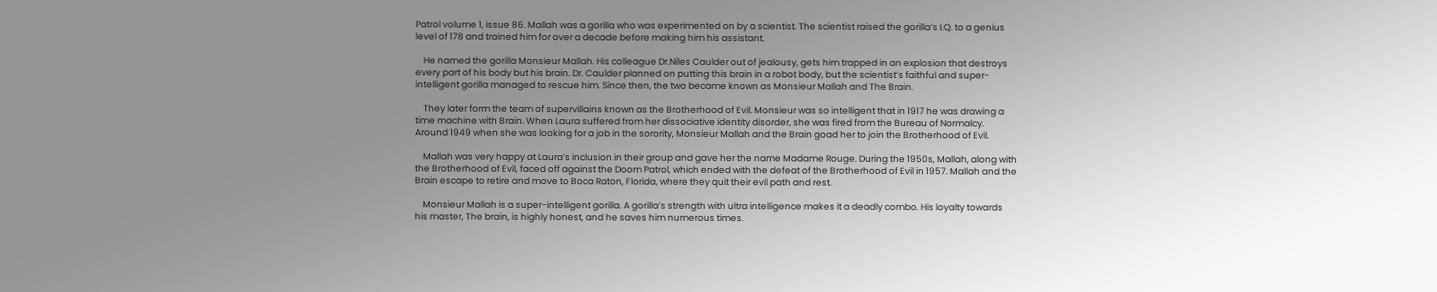Patrol volume 1, issue 86. Mallah was a gorilla who was experimented on by a scientist. The scientist raised the gorilla’s I.Q. to a genius level of 178 and trained him for over a decade before making him his assistant.

    He named the gorilla Monsieur Mallah. His colleague Dr.Niles Caulder out of jealousy, gets him trapped in an explosion that destroys every part of his body but his brain. Dr. Caulder planned on putting this brain in a robot body, but the scientist’s faithful and super-intelligent gorilla managed to rescue him. Since then, the two became known as Monsieur Mallah and The Brain.

    They later form the team of supervillains known as the Brotherhood of Evil. Monsieur was so intelligent that in 1917 he was drawing a time machine with Brain. When Laura suffered from her dissociative identity disorder, she was fired from the Bureau of Normalcy. Around 1949 when she was looking for a job in the sorority, Monsieur Mallah and the Brain goad her to join the Brotherhood of Evil.

    Mallah was very happy at Laura’s inclusion in their group and gave her the name Madame Rouge. During the 1950s, Mallah, along with the Brotherhood of Evil, faced off against the Doom Patrol, which ended with the defeat of the Brotherhood of Evil in 1957. Mallah and the Brain escape to retire and move to Boca Raton, Florida, where they quit their evil path and rest.

    Monsieur Mallah is a super-intelligent gorilla. A gorilla’s strength with ultra intelligence makes it a deadly combo. His loyalty towards his master, The brain, is highly honest, and he saves him numerous times.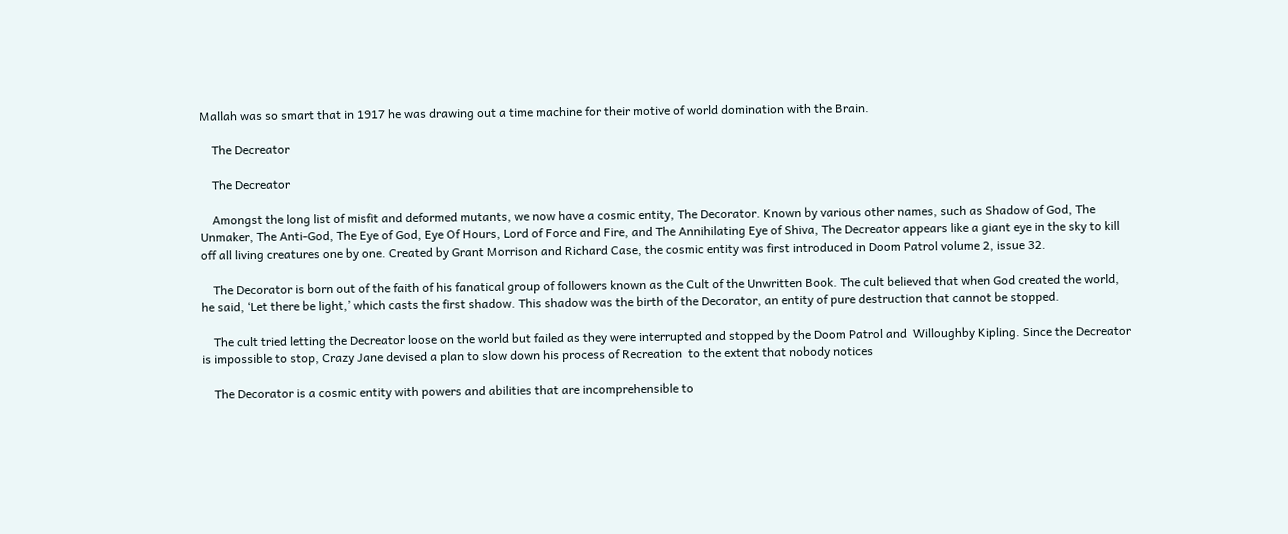Mallah was so smart that in 1917 he was drawing out a time machine for their motive of world domination with the Brain.

    The Decreator

    The Decreator

    Amongst the long list of misfit and deformed mutants, we now have a cosmic entity, The Decorator. Known by various other names, such as Shadow of God, The Unmaker, The Anti-God, The Eye of God, Eye Of Hours, Lord of Force and Fire, and The Annihilating Eye of Shiva, The Decreator appears like a giant eye in the sky to kill off all living creatures one by one. Created by Grant Morrison and Richard Case, the cosmic entity was first introduced in Doom Patrol volume 2, issue 32.

    The Decorator is born out of the faith of his fanatical group of followers known as the Cult of the Unwritten Book. The cult believed that when God created the world, he said, ‘Let there be light,’ which casts the first shadow. This shadow was the birth of the Decorator, an entity of pure destruction that cannot be stopped.

    The cult tried letting the Decreator loose on the world but failed as they were interrupted and stopped by the Doom Patrol and  Willoughby Kipling. Since the Decreator is impossible to stop, Crazy Jane devised a plan to slow down his process of Recreation  to the extent that nobody notices

    The Decorator is a cosmic entity with powers and abilities that are incomprehensible to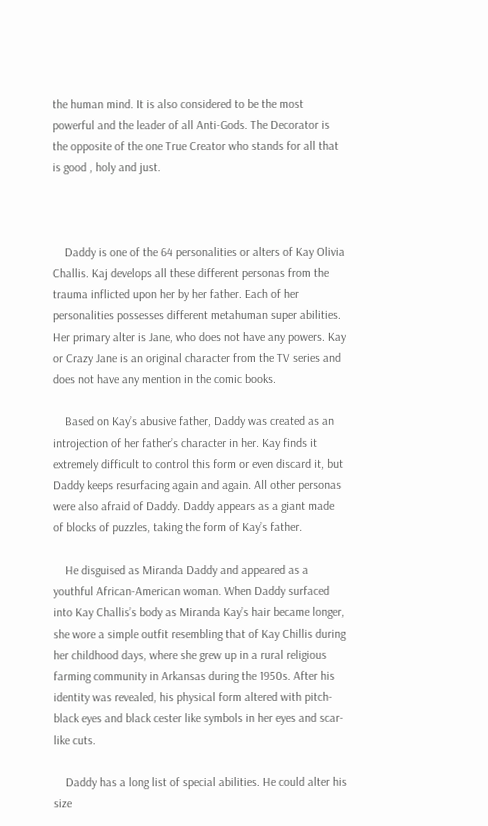the human mind. It is also considered to be the most powerful and the leader of all Anti-Gods. The Decorator is the opposite of the one True Creator who stands for all that is good , holy and just.



    Daddy is one of the 64 personalities or alters of Kay Olivia Challis. Kaj develops all these different personas from the trauma inflicted upon her by her father. Each of her personalities possesses different metahuman super abilities. Her primary alter is Jane, who does not have any powers. Kay or Crazy Jane is an original character from the TV series and does not have any mention in the comic books.

    Based on Kay’s abusive father, Daddy was created as an introjection of her father’s character in her. Kay finds it extremely difficult to control this form or even discard it, but Daddy keeps resurfacing again and again. All other personas were also afraid of Daddy. Daddy appears as a giant made of blocks of puzzles, taking the form of Kay’s father.

    He disguised as Miranda Daddy and appeared as a youthful African-American woman. When Daddy surfaced into Kay Challis’s body as Miranda Kay’s hair became longer, she wore a simple outfit resembling that of Kay Chillis during her childhood days, where she grew up in a rural religious farming community in Arkansas during the 1950s. After his identity was revealed, his physical form altered with pitch-black eyes and black cester like symbols in her eyes and scar-like cuts.

    Daddy has a long list of special abilities. He could alter his size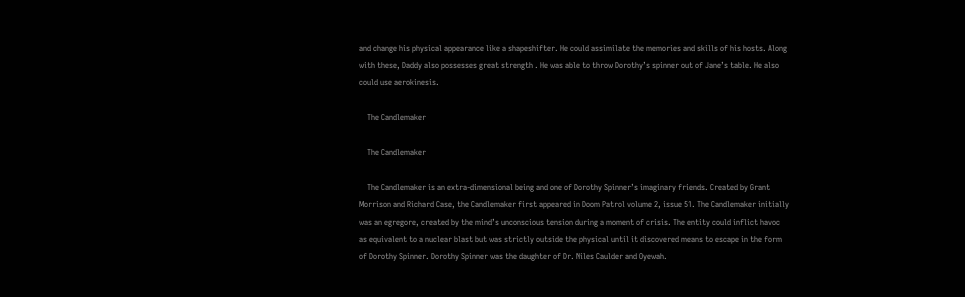and change his physical appearance like a shapeshifter. He could assimilate the memories and skills of his hosts. Along with these, Daddy also possesses great strength . He was able to throw Dorothy’s spinner out of Jane’s table. He also could use aerokinesis.

    The Candlemaker

    The Candlemaker

    The Candlemaker is an extra-dimensional being and one of Dorothy Spinner’s imaginary friends. Created by Grant Morrison and Richard Case, the Candlemaker first appeared in Doom Patrol volume 2, issue 51. The Candlemaker initially was an egregore, created by the mind’s unconscious tension during a moment of crisis. The entity could inflict havoc as equivalent to a nuclear blast but was strictly outside the physical until it discovered means to escape in the form of Dorothy Spinner. Dorothy Spinner was the daughter of Dr. Niles Caulder and Oyewah.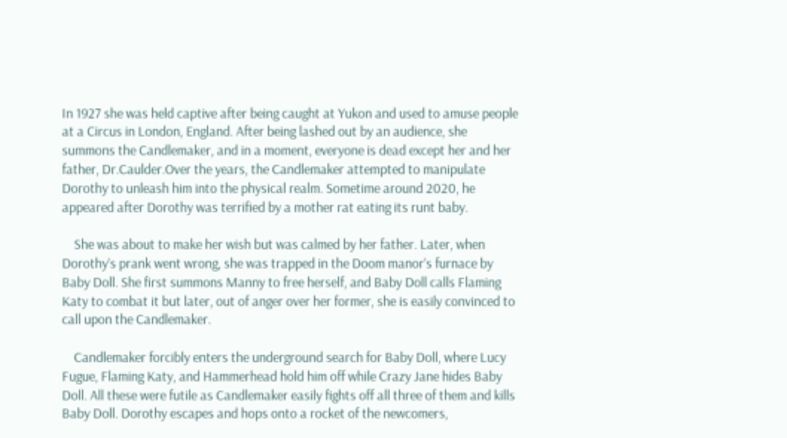In 1927 she was held captive after being caught at Yukon and used to amuse people at a Circus in London, England. After being lashed out by an audience, she summons the Candlemaker, and in a moment, everyone is dead except her and her father, Dr.Caulder.Over the years, the Candlemaker attempted to manipulate Dorothy to unleash him into the physical realm. Sometime around 2020, he appeared after Dorothy was terrified by a mother rat eating its runt baby.

    She was about to make her wish but was calmed by her father. Later, when Dorothy’s prank went wrong, she was trapped in the Doom manor’s furnace by Baby Doll. She first summons Manny to free herself, and Baby Doll calls Flaming Katy to combat it but later, out of anger over her former, she is easily convinced to call upon the Candlemaker.

    Candlemaker forcibly enters the underground search for Baby Doll, where Lucy Fugue, Flaming Katy, and Hammerhead hold him off while Crazy Jane hides Baby Doll. All these were futile as Candlemaker easily fights off all three of them and kills Baby Doll. Dorothy escapes and hops onto a rocket of the newcomers,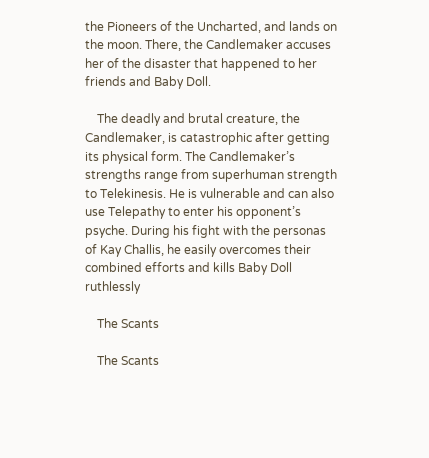the Pioneers of the Uncharted, and lands on the moon. There, the Candlemaker accuses her of the disaster that happened to her friends and Baby Doll.

    The deadly and brutal creature, the Candlemaker, is catastrophic after getting its physical form. The Candlemaker’s strengths range from superhuman strength to Telekinesis. He is vulnerable and can also use Telepathy to enter his opponent’s psyche. During his fight with the personas of Kay Challis, he easily overcomes their combined efforts and kills Baby Doll ruthlessly

    The Scants

    The Scants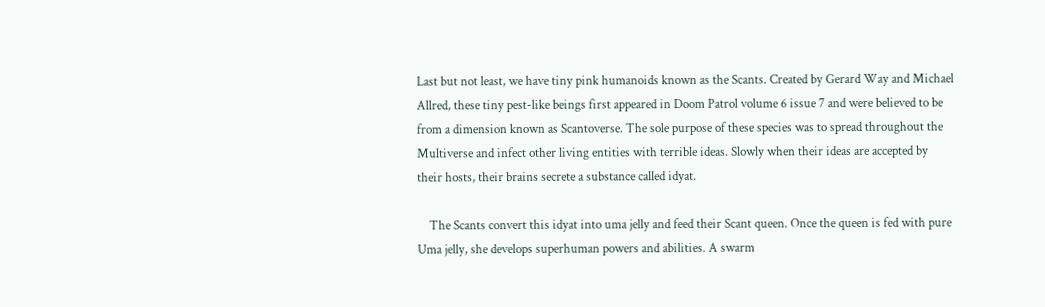Last but not least, we have tiny pink humanoids known as the Scants. Created by Gerard Way and Michael Allred, these tiny pest-like beings first appeared in Doom Patrol volume 6 issue 7 and were believed to be from a dimension known as Scantoverse. The sole purpose of these species was to spread throughout the Multiverse and infect other living entities with terrible ideas. Slowly when their ideas are accepted by their hosts, their brains secrete a substance called idyat.

    The Scants convert this idyat into uma jelly and feed their Scant queen. Once the queen is fed with pure Uma jelly, she develops superhuman powers and abilities. A swarm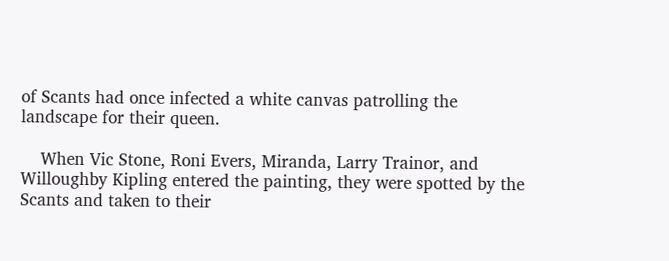of Scants had once infected a white canvas patrolling the landscape for their queen.

    When Vic Stone, Roni Evers, Miranda, Larry Trainor, and Willoughby Kipling entered the painting, they were spotted by the Scants and taken to their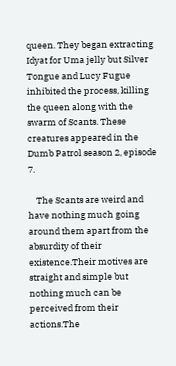queen. They began extracting Idyat for Uma jelly but Silver Tongue and Lucy Fugue inhibited the process, killing the queen along with the swarm of Scants. These creatures appeared in the Dumb Patrol season 2, episode 7.

    The Scants are weird and have nothing much going around them apart from the absurdity of their existence.Their motives are straight and simple but nothing much can be perceived from their actions.The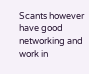Scants however have good networking and work in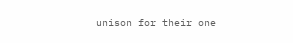unison for their one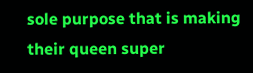sole purpose that is making their queen super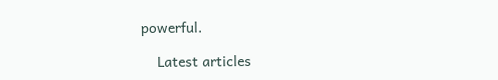powerful.

    Latest articles